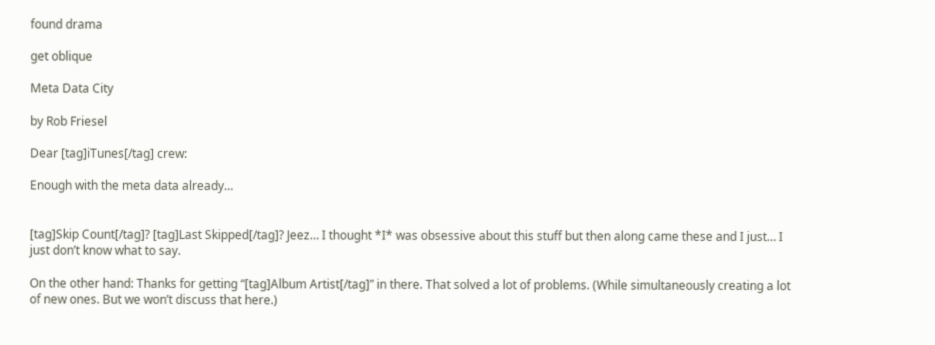found drama

get oblique

Meta Data City

by Rob Friesel

Dear [tag]iTunes[/tag] crew:

Enough with the meta data already…


[tag]Skip Count[/tag]? [tag]Last Skipped[/tag]? Jeez… I thought *I* was obsessive about this stuff but then along came these and I just… I just don’t know what to say.

On the other hand: Thanks for getting “[tag]Album Artist[/tag]” in there. That solved a lot of problems. (While simultaneously creating a lot of new ones. But we won’t discuss that here.)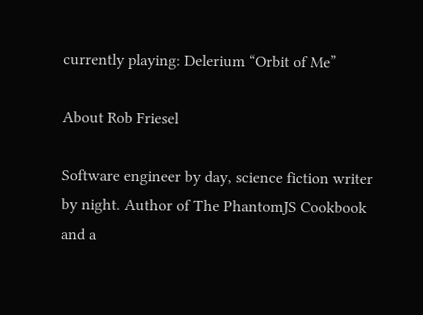currently playing: Delerium “Orbit of Me”

About Rob Friesel

Software engineer by day, science fiction writer by night. Author of The PhantomJS Cookbook and a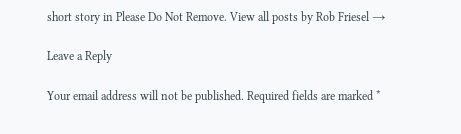short story in Please Do Not Remove. View all posts by Rob Friesel →

Leave a Reply

Your email address will not be published. Required fields are marked *